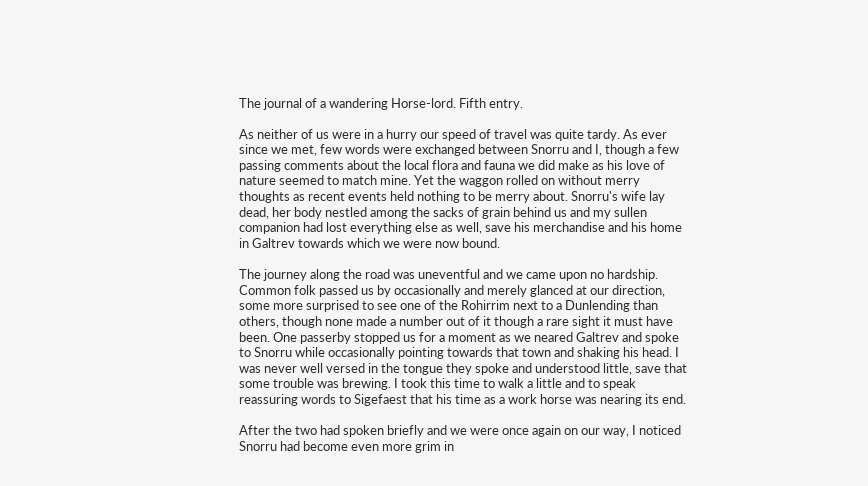The journal of a wandering Horse-lord. Fifth entry.

As neither of us were in a hurry our speed of travel was quite tardy. As ever since we met, few words were exchanged between Snorru and I, though a few passing comments about the local flora and fauna we did make as his love of nature seemed to match mine. Yet the waggon rolled on without merry thoughts as recent events held nothing to be merry about. Snorru's wife lay dead, her body nestled among the sacks of grain behind us and my sullen companion had lost everything else as well, save his merchandise and his home in Galtrev towards which we were now bound.

The journey along the road was uneventful and we came upon no hardship. Common folk passed us by occasionally and merely glanced at our direction, some more surprised to see one of the Rohirrim next to a Dunlending than others, though none made a number out of it though a rare sight it must have been. One passerby stopped us for a moment as we neared Galtrev and spoke to Snorru while occasionally pointing towards that town and shaking his head. I was never well versed in the tongue they spoke and understood little, save that some trouble was brewing. I took this time to walk a little and to speak reassuring words to Sigefaest that his time as a work horse was nearing its end.

After the two had spoken briefly and we were once again on our way, I noticed Snorru had become even more grim in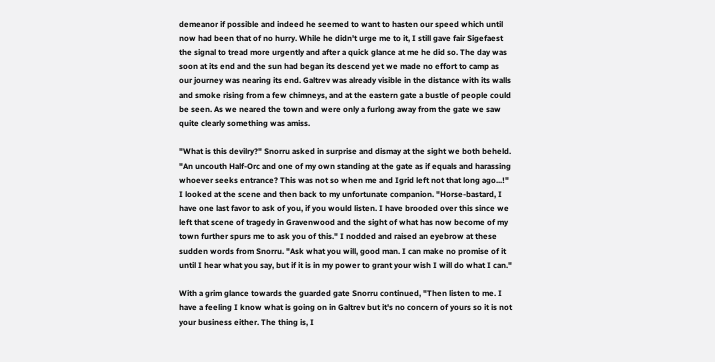demeanor if possible and indeed he seemed to want to hasten our speed which until now had been that of no hurry. While he didn't urge me to it, I still gave fair Sigefaest the signal to tread more urgently and after a quick glance at me he did so. The day was soon at its end and the sun had began its descend yet we made no effort to camp as our journey was nearing its end. Galtrev was already visible in the distance with its walls and smoke rising from a few chimneys, and at the eastern gate a bustle of people could be seen. As we neared the town and were only a furlong away from the gate we saw quite clearly something was amiss.

"What is this devilry?" Snorru asked in surprise and dismay at the sight we both beheld. "An uncouth Half-Orc and one of my own standing at the gate as if equals and harassing whoever seeks entrance? This was not so when me and Igrid left not that long ago...!" I looked at the scene and then back to my unfortunate companion. "Horse-bastard, I have one last favor to ask of you, if you would listen. I have brooded over this since we left that scene of tragedy in Gravenwood and the sight of what has now become of my town further spurs me to ask you of this." I nodded and raised an eyebrow at these sudden words from Snorru. "Ask what you will, good man. I can make no promise of it until I hear what you say, but if it is in my power to grant your wish I will do what I can."

With a grim glance towards the guarded gate Snorru continued, "Then listen to me. I have a feeling I know what is going on in Galtrev but it's no concern of yours so it is not your business either. The thing is, I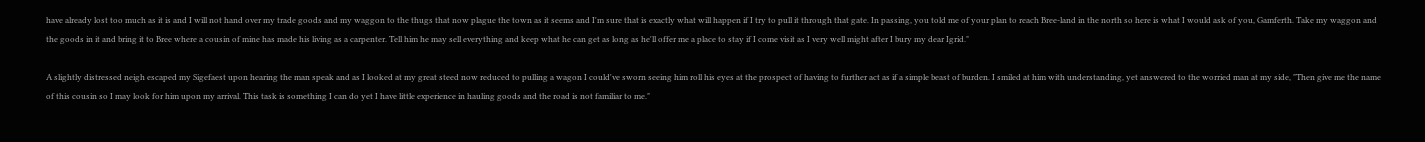have already lost too much as it is and I will not hand over my trade goods and my waggon to the thugs that now plague the town as it seems and I'm sure that is exactly what will happen if I try to pull it through that gate. In passing, you told me of your plan to reach Bree-land in the north so here is what I would ask of you, Gamferth. Take my waggon and the goods in it and bring it to Bree where a cousin of mine has made his living as a carpenter. Tell him he may sell everything and keep what he can get as long as he'll offer me a place to stay if I come visit as I very well might after I bury my dear Igrid."

A slightly distressed neigh escaped my Sigefaest upon hearing the man speak and as I looked at my great steed now reduced to pulling a wagon I could've sworn seeing him roll his eyes at the prospect of having to further act as if a simple beast of burden. I smiled at him with understanding, yet answered to the worried man at my side, "Then give me the name of this cousin so I may look for him upon my arrival. This task is something I can do yet I have little experience in hauling goods and the road is not familiar to me."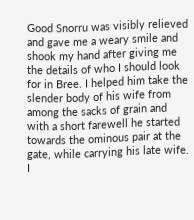Good Snorru was visibly relieved and gave me a weary smile and shook my hand after giving me the details of who I should look for in Bree. I helped him take the slender body of his wife from among the sacks of grain and with a short farewell he started towards the ominous pair at the gate, while carrying his late wife. I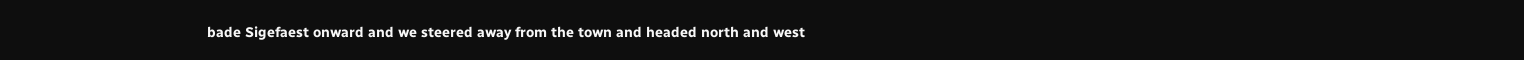bade Sigefaest onward and we steered away from the town and headed north and west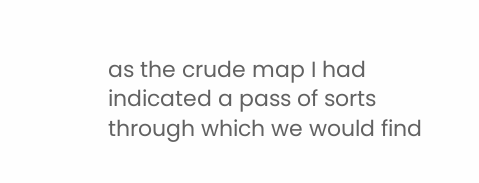as the crude map I had indicated a pass of sorts through which we would find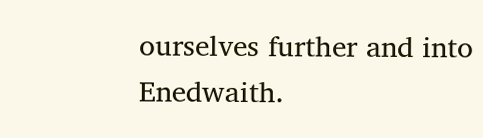ourselves further and into Enedwaith.